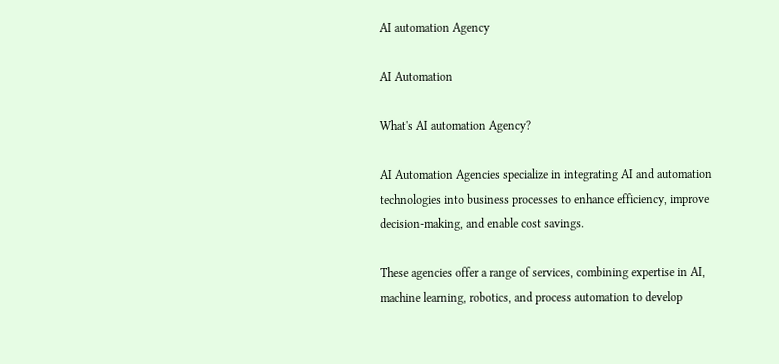AI automation Agency

AI Automation

What's AI automation Agency?

AI Automation Agencies specialize in integrating AI and automation technologies into business processes to enhance efficiency, improve decision-making, and enable cost savings.

These agencies offer a range of services, combining expertise in AI, machine learning, robotics, and process automation to develop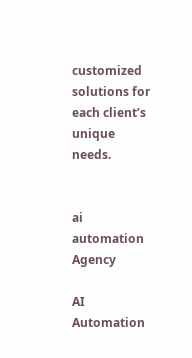customized solutions for each client’s unique needs.


ai automation Agency

AI Automation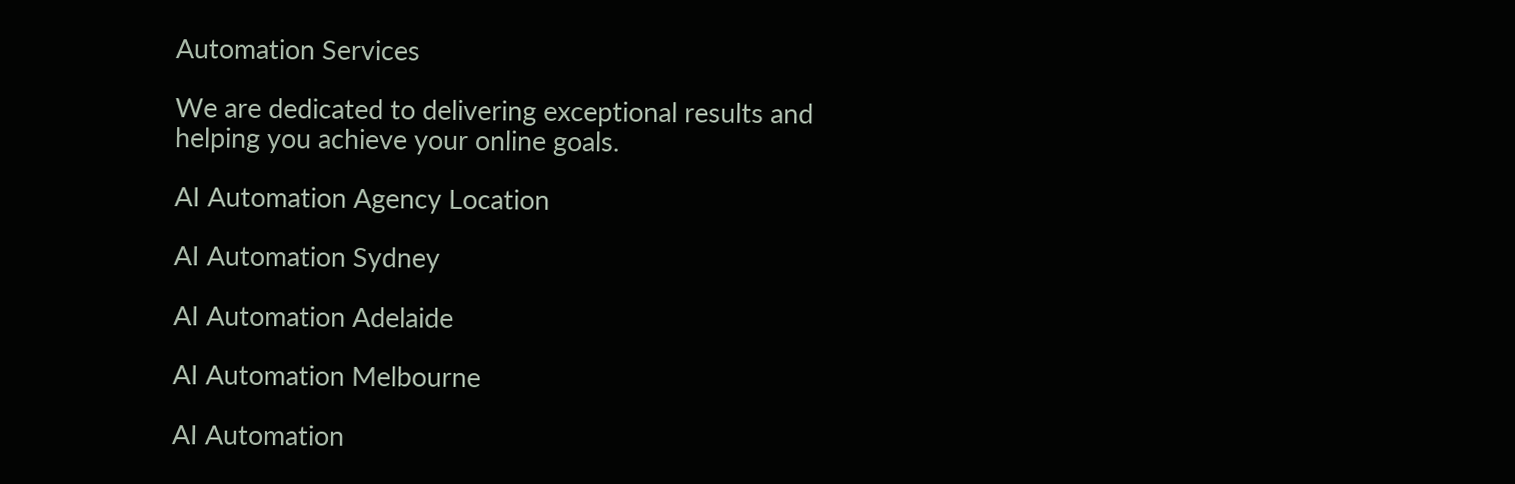Automation Services

We are dedicated to delivering exceptional results and helping you achieve your online goals.

AI Automation Agency Location

AI Automation Sydney

AI Automation Adelaide

AI Automation Melbourne

AI Automation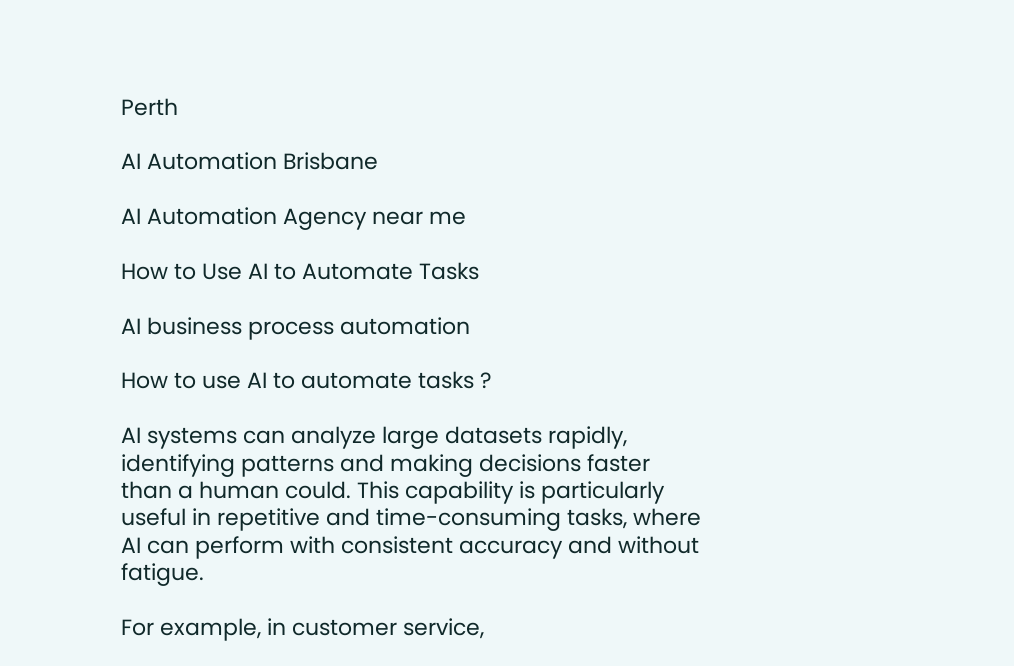Perth

AI Automation Brisbane

AI Automation Agency near me

How to Use AI to Automate Tasks

AI business process automation

How to use AI to automate tasks ?

AI systems can analyze large datasets rapidly, identifying patterns and making decisions faster than a human could. This capability is particularly useful in repetitive and time-consuming tasks, where AI can perform with consistent accuracy and without fatigue.

For example, in customer service,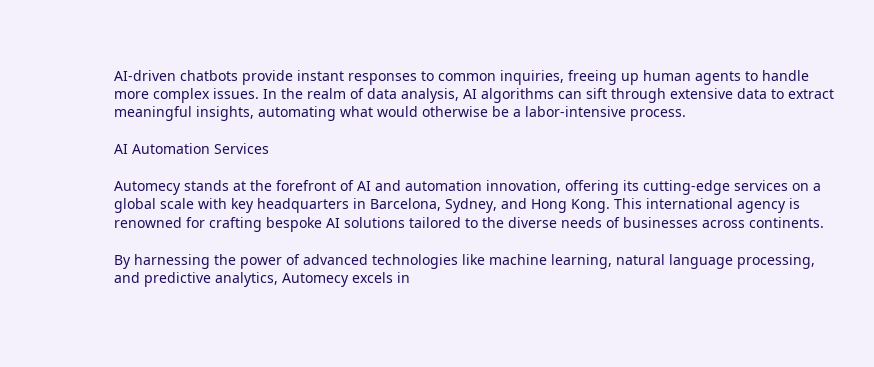AI-driven chatbots provide instant responses to common inquiries, freeing up human agents to handle more complex issues. In the realm of data analysis, AI algorithms can sift through extensive data to extract meaningful insights, automating what would otherwise be a labor-intensive process.

AI Automation Services

Automecy stands at the forefront of AI and automation innovation, offering its cutting-edge services on a global scale with key headquarters in Barcelona, Sydney, and Hong Kong. This international agency is renowned for crafting bespoke AI solutions tailored to the diverse needs of businesses across continents.

By harnessing the power of advanced technologies like machine learning, natural language processing, and predictive analytics, Automecy excels in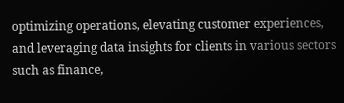optimizing operations, elevating customer experiences, and leveraging data insights for clients in various sectors such as finance,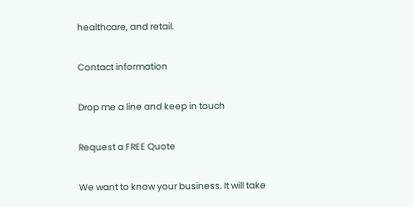healthcare, and retail.

Contact information

Drop me a line and keep in touch

Request a FREE Quote

We want to know your business. It will take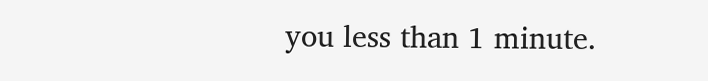you less than 1 minute.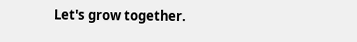Let's grow together.